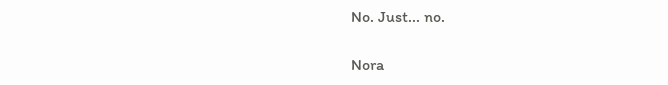No. Just... no.

Nora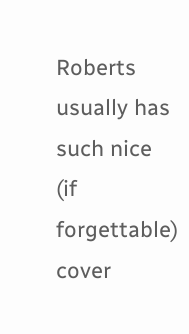Roberts usually has such nice (if forgettable) cover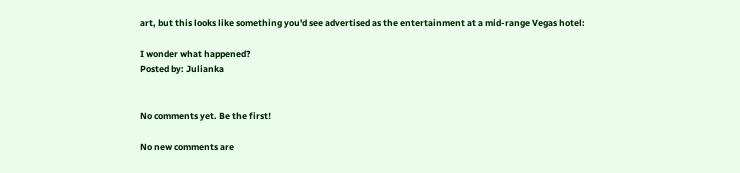art, but this looks like something you'd see advertised as the entertainment at a mid-range Vegas hotel:

I wonder what happened?
Posted by: Julianka


No comments yet. Be the first!

No new comments are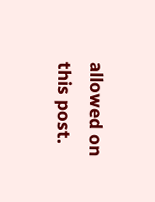allowed on this post.